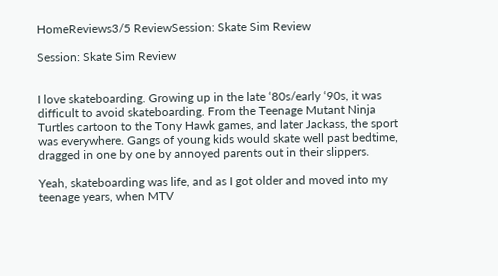HomeReviews3/5 ReviewSession: Skate Sim Review

Session: Skate Sim Review


I love skateboarding. Growing up in the late ‘80s/early ‘90s, it was difficult to avoid skateboarding. From the Teenage Mutant Ninja Turtles cartoon to the Tony Hawk games, and later Jackass, the sport was everywhere. Gangs of young kids would skate well past bedtime, dragged in one by one by annoyed parents out in their slippers.

Yeah, skateboarding was life, and as I got older and moved into my teenage years, when MTV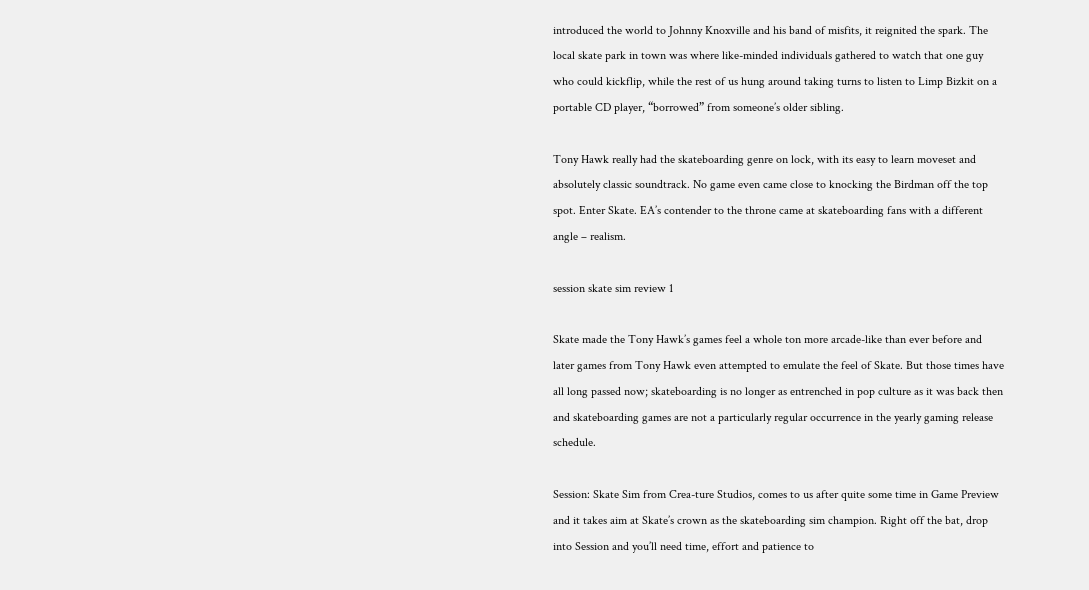introduced the world to Johnny Knoxville and his band of misfits, it reignited the spark. The local skate park in town was where like-minded individuals gathered to watch that one guy who could kickflip, while the rest of us hung around taking turns to listen to Limp Bizkit on a portable CD player, “borrowed” from someone’s older sibling.

Tony Hawk really had the skateboarding genre on lock, with its easy to learn moveset and absolutely classic soundtrack. No game even came close to knocking the Birdman off the top spot. Enter Skate. EA’s contender to the throne came at skateboarding fans with a different angle – realism.

session skate sim review 1

Skate made the Tony Hawk’s games feel a whole ton more arcade-like than ever before and later games from Tony Hawk even attempted to emulate the feel of Skate. But those times have all long passed now; skateboarding is no longer as entrenched in pop culture as it was back then and skateboarding games are not a particularly regular occurrence in the yearly gaming release schedule.

Session: Skate Sim from Crea-ture Studios, comes to us after quite some time in Game Preview and it takes aim at Skate’s crown as the skateboarding sim champion. Right off the bat, drop into Session and you’ll need time, effort and patience to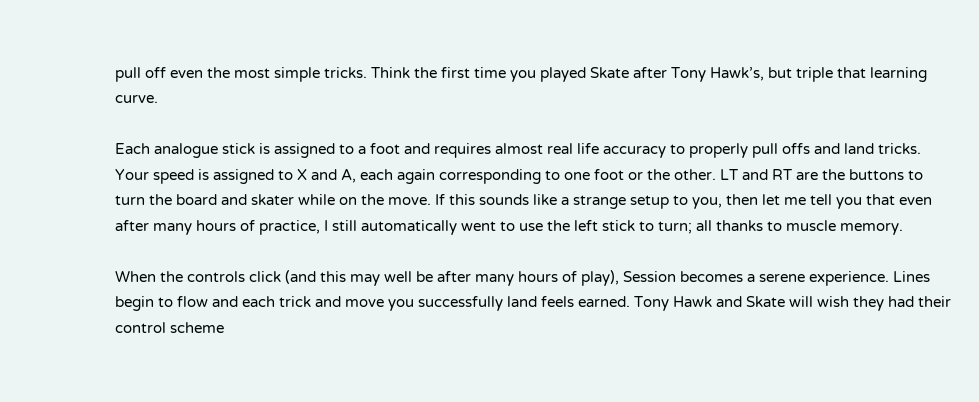pull off even the most simple tricks. Think the first time you played Skate after Tony Hawk’s, but triple that learning curve.

Each analogue stick is assigned to a foot and requires almost real life accuracy to properly pull offs and land tricks. Your speed is assigned to X and A, each again corresponding to one foot or the other. LT and RT are the buttons to turn the board and skater while on the move. If this sounds like a strange setup to you, then let me tell you that even after many hours of practice, I still automatically went to use the left stick to turn; all thanks to muscle memory.

When the controls click (and this may well be after many hours of play), Session becomes a serene experience. Lines begin to flow and each trick and move you successfully land feels earned. Tony Hawk and Skate will wish they had their control scheme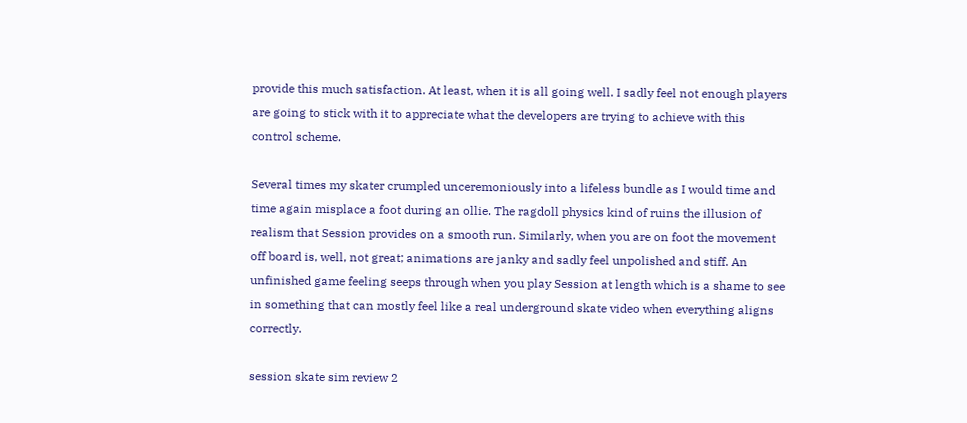provide this much satisfaction. At least, when it is all going well. I sadly feel not enough players are going to stick with it to appreciate what the developers are trying to achieve with this control scheme.

Several times my skater crumpled unceremoniously into a lifeless bundle as I would time and time again misplace a foot during an ollie. The ragdoll physics kind of ruins the illusion of realism that Session provides on a smooth run. Similarly, when you are on foot the movement off board is, well, not great; animations are janky and sadly feel unpolished and stiff. An unfinished game feeling seeps through when you play Session at length which is a shame to see in something that can mostly feel like a real underground skate video when everything aligns correctly.

session skate sim review 2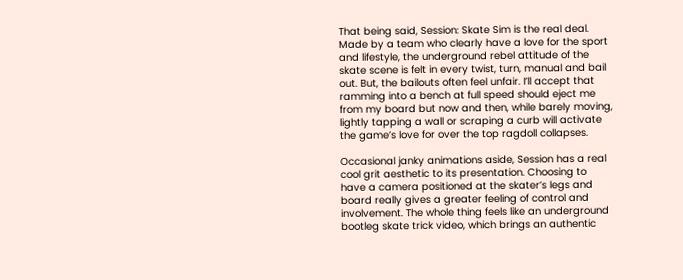That being said, Session: Skate Sim is the real deal. Made by a team who clearly have a love for the sport and lifestyle, the underground rebel attitude of the skate scene is felt in every twist, turn, manual and bail out. But, the bailouts often feel unfair. I’ll accept that ramming into a bench at full speed should eject me from my board but now and then, while barely moving, lightly tapping a wall or scraping a curb will activate the game’s love for over the top ragdoll collapses.

Occasional janky animations aside, Session has a real cool grit aesthetic to its presentation. Choosing to have a camera positioned at the skater’s legs and board really gives a greater feeling of control and involvement. The whole thing feels like an underground bootleg skate trick video, which brings an authentic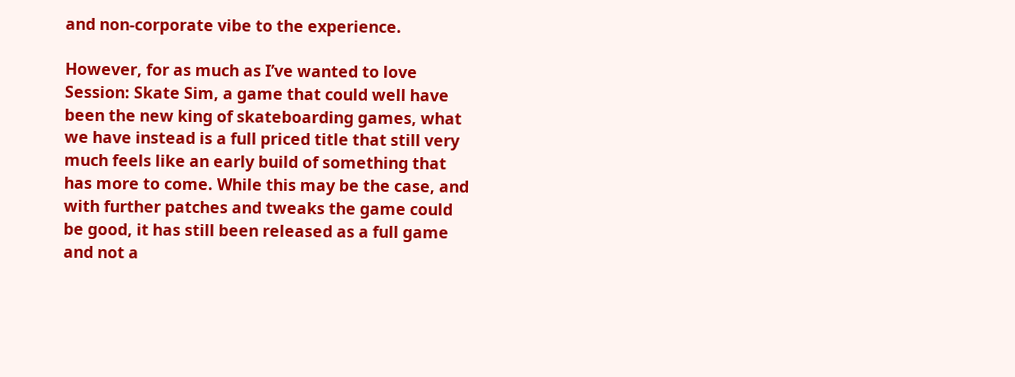and non-corporate vibe to the experience.

However, for as much as I’ve wanted to love Session: Skate Sim, a game that could well have been the new king of skateboarding games, what we have instead is a full priced title that still very much feels like an early build of something that has more to come. While this may be the case, and with further patches and tweaks the game could be good, it has still been released as a full game and not a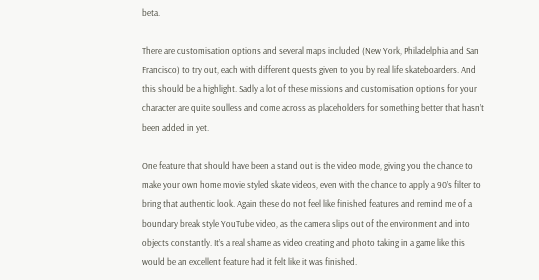beta.

There are customisation options and several maps included (New York, Philadelphia and San Francisco) to try out, each with different quests given to you by real life skateboarders. And this should be a highlight. Sadly a lot of these missions and customisation options for your character are quite soulless and come across as placeholders for something better that hasn’t been added in yet.

One feature that should have been a stand out is the video mode, giving you the chance to make your own home movie styled skate videos, even with the chance to apply a 90’s filter to bring that authentic look. Again these do not feel like finished features and remind me of a boundary break style YouTube video, as the camera slips out of the environment and into objects constantly. It’s a real shame as video creating and photo taking in a game like this would be an excellent feature had it felt like it was finished.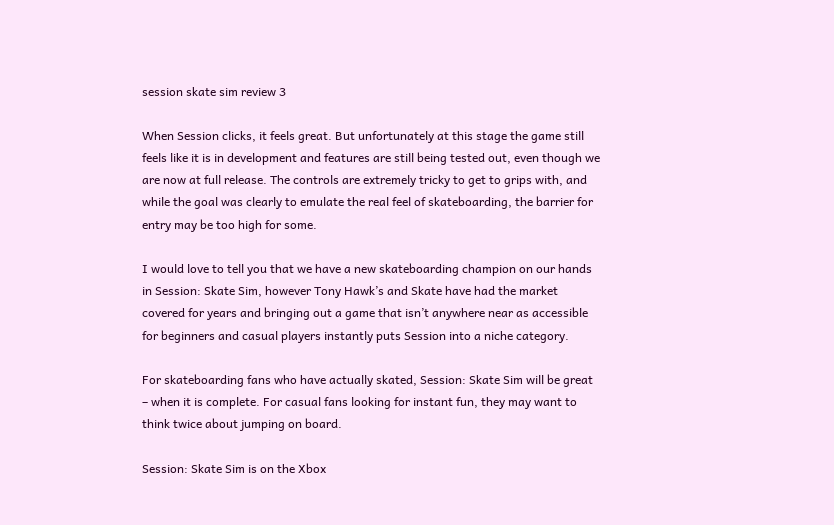session skate sim review 3

When Session clicks, it feels great. But unfortunately at this stage the game still feels like it is in development and features are still being tested out, even though we are now at full release. The controls are extremely tricky to get to grips with, and while the goal was clearly to emulate the real feel of skateboarding, the barrier for entry may be too high for some.

I would love to tell you that we have a new skateboarding champion on our hands in Session: Skate Sim, however Tony Hawk’s and Skate have had the market covered for years and bringing out a game that isn’t anywhere near as accessible for beginners and casual players instantly puts Session into a niche category.

For skateboarding fans who have actually skated, Session: Skate Sim will be great – when it is complete. For casual fans looking for instant fun, they may want to think twice about jumping on board.

Session: Skate Sim is on the Xbox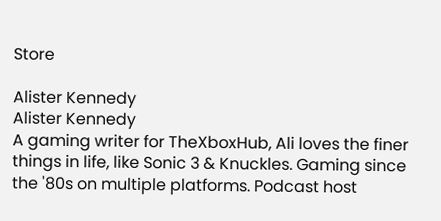Store

Alister Kennedy
Alister Kennedy
A gaming writer for TheXboxHub, Ali loves the finer things in life, like Sonic 3 & Knuckles. Gaming since the '80s on multiple platforms. Podcast host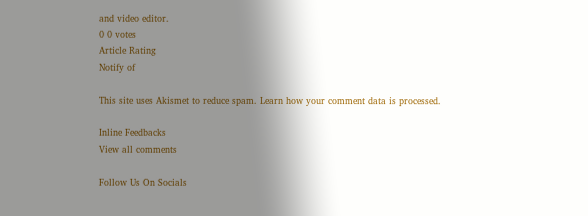and video editor.
0 0 votes
Article Rating
Notify of

This site uses Akismet to reduce spam. Learn how your comment data is processed.

Inline Feedbacks
View all comments

Follow Us On Socials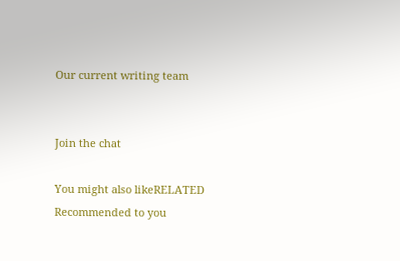Our current writing team


Join the chat

You might also likeRELATED
Recommended to you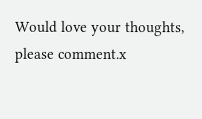Would love your thoughts, please comment.x